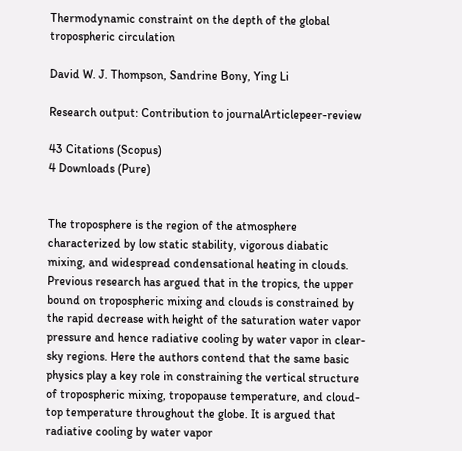Thermodynamic constraint on the depth of the global tropospheric circulation

David W. J. Thompson, Sandrine Bony, Ying Li

Research output: Contribution to journalArticlepeer-review

43 Citations (Scopus)
4 Downloads (Pure)


The troposphere is the region of the atmosphere characterized by low static stability, vigorous diabatic mixing, and widespread condensational heating in clouds. Previous research has argued that in the tropics, the upper bound on tropospheric mixing and clouds is constrained by the rapid decrease with height of the saturation water vapor pressure and hence radiative cooling by water vapor in clear-sky regions. Here the authors contend that the same basic physics play a key role in constraining the vertical structure of tropospheric mixing, tropopause temperature, and cloud-top temperature throughout the globe. It is argued that radiative cooling by water vapor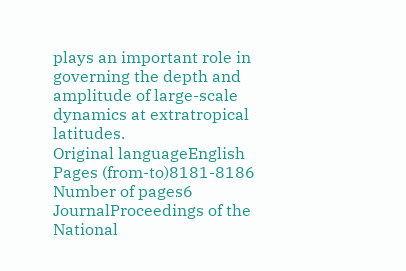plays an important role in governing the depth and amplitude of large-scale dynamics at extratropical latitudes.
Original languageEnglish
Pages (from-to)8181-8186
Number of pages6
JournalProceedings of the National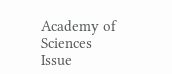Academy of Sciences
Issue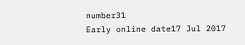number31
Early online date17 Jul 2017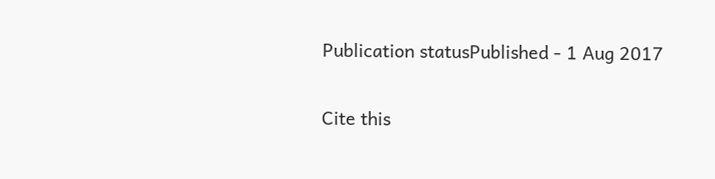Publication statusPublished - 1 Aug 2017

Cite this